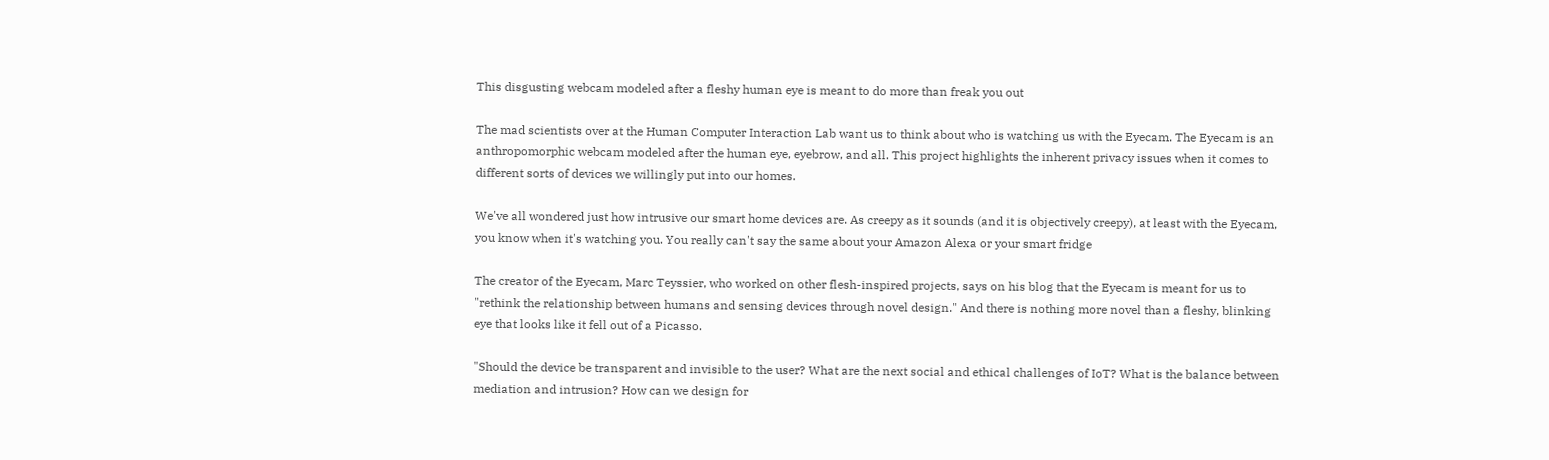This disgusting webcam modeled after a fleshy human eye is meant to do more than freak you out

The mad scientists over at the Human Computer Interaction Lab want us to think about who is watching us with the Eyecam. The Eyecam is an anthropomorphic webcam modeled after the human eye, eyebrow, and all. This project highlights the inherent privacy issues when it comes to different sorts of devices we willingly put into our homes.

We've all wondered just how intrusive our smart home devices are. As creepy as it sounds (and it is objectively creepy), at least with the Eyecam, you know when it's watching you. You really can't say the same about your Amazon Alexa or your smart fridge

The creator of the Eyecam, Marc Teyssier, who worked on other flesh-inspired projects, says on his blog that the Eyecam is meant for us to "rethink the relationship between humans and sensing devices through novel design." And there is nothing more novel than a fleshy, blinking eye that looks like it fell out of a Picasso.

"Should the device be transparent and invisible to the user? What are the next social and ethical challenges of IoT? What is the balance between mediation and intrusion? How can we design for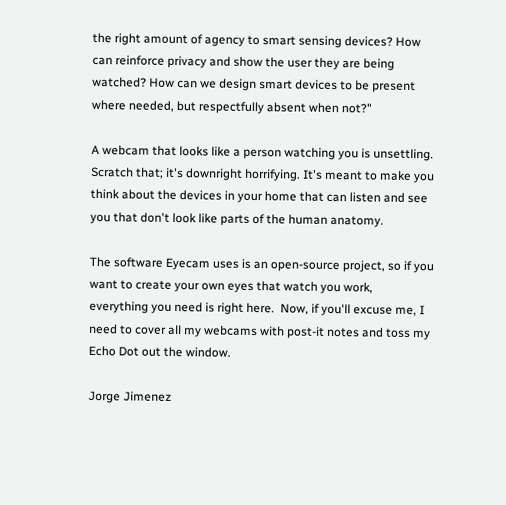the right amount of agency to smart sensing devices? How can reinforce privacy and show the user they are being watched? How can we design smart devices to be present where needed, but respectfully absent when not?"

A webcam that looks like a person watching you is unsettling. Scratch that; it's downright horrifying. It's meant to make you think about the devices in your home that can listen and see you that don't look like parts of the human anatomy.

The software Eyecam uses is an open-source project, so if you want to create your own eyes that watch you work, everything you need is right here.  Now, if you'll excuse me, I need to cover all my webcams with post-it notes and toss my Echo Dot out the window.

Jorge Jimenez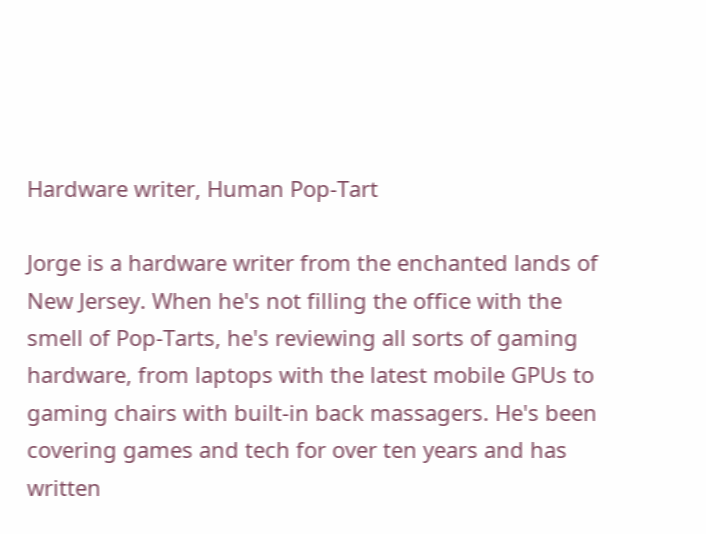Hardware writer, Human Pop-Tart

Jorge is a hardware writer from the enchanted lands of New Jersey. When he's not filling the office with the smell of Pop-Tarts, he's reviewing all sorts of gaming hardware, from laptops with the latest mobile GPUs to gaming chairs with built-in back massagers. He's been covering games and tech for over ten years and has written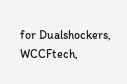for Dualshockers, WCCFtech,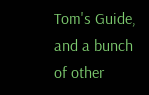Tom's Guide, and a bunch of other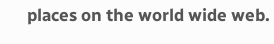places on the world wide web.